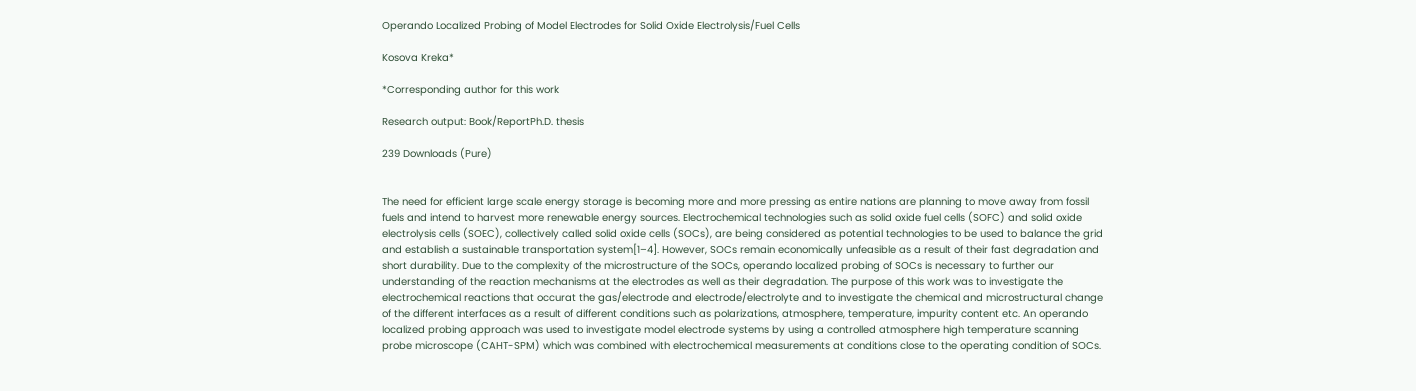Operando Localized Probing of Model Electrodes for Solid Oxide Electrolysis/Fuel Cells

Kosova Kreka*

*Corresponding author for this work

Research output: Book/ReportPh.D. thesis

239 Downloads (Pure)


The need for efficient large scale energy storage is becoming more and more pressing as entire nations are planning to move away from fossil fuels and intend to harvest more renewable energy sources. Electrochemical technologies such as solid oxide fuel cells (SOFC) and solid oxide electrolysis cells (SOEC), collectively called solid oxide cells (SOCs), are being considered as potential technologies to be used to balance the grid and establish a sustainable transportation system[1–4]. However, SOCs remain economically unfeasible as a result of their fast degradation and short durability. Due to the complexity of the microstructure of the SOCs, operando localized probing of SOCs is necessary to further our understanding of the reaction mechanisms at the electrodes as well as their degradation. The purpose of this work was to investigate the electrochemical reactions that occurat the gas/electrode and electrode/electrolyte and to investigate the chemical and microstructural change of the different interfaces as a result of different conditions such as polarizations, atmosphere, temperature, impurity content etc. An operando localized probing approach was used to investigate model electrode systems by using a controlled atmosphere high temperature scanning probe microscope (CAHT-SPM) which was combined with electrochemical measurements at conditions close to the operating condition of SOCs.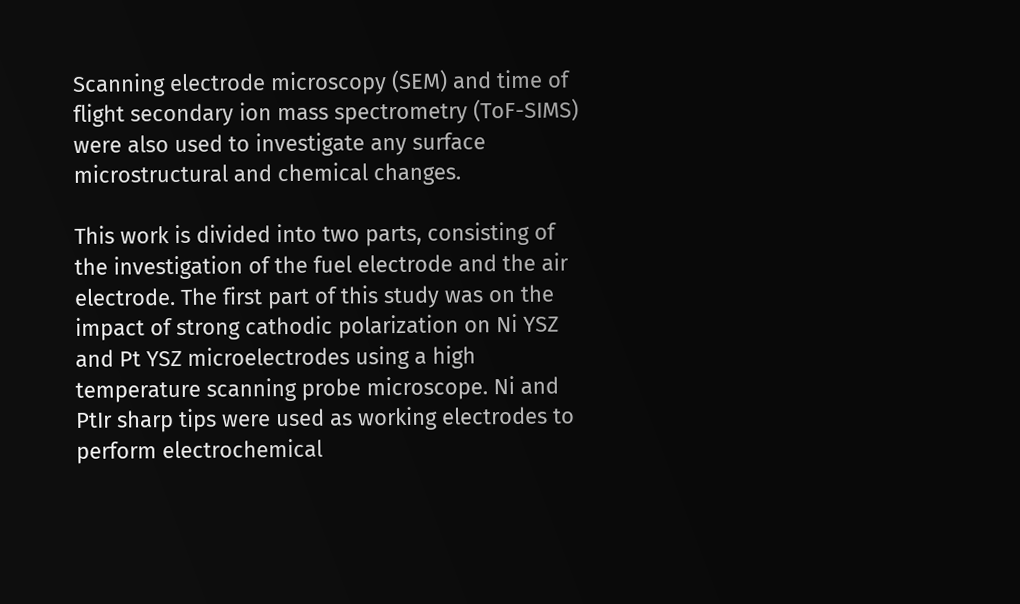Scanning electrode microscopy (SEM) and time of flight secondary ion mass spectrometry (ToF-SIMS) were also used to investigate any surface microstructural and chemical changes.

This work is divided into two parts, consisting of the investigation of the fuel electrode and the air electrode. The first part of this study was on the impact of strong cathodic polarization on Ni YSZ and Pt YSZ microelectrodes using a high temperature scanning probe microscope. Ni and PtIr sharp tips were used as working electrodes to perform electrochemical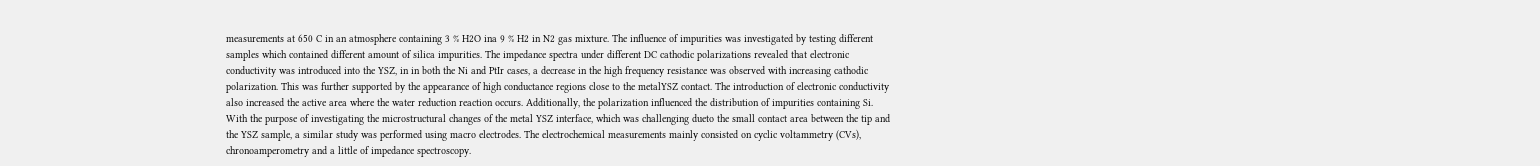measurements at 650 C in an atmosphere containing 3 % H2O ina 9 % H2 in N2 gas mixture. The influence of impurities was investigated by testing different samples which contained different amount of silica impurities. The impedance spectra under different DC cathodic polarizations revealed that electronic conductivity was introduced into the YSZ, in in both the Ni and PtIr cases, a decrease in the high frequency resistance was observed with increasing cathodic polarization. This was further supported by the appearance of high conductance regions close to the metalYSZ contact. The introduction of electronic conductivity also increased the active area where the water reduction reaction occurs. Additionally, the polarization influenced the distribution of impurities containing Si. With the purpose of investigating the microstructural changes of the metal YSZ interface, which was challenging dueto the small contact area between the tip and the YSZ sample, a similar study was performed using macro electrodes. The electrochemical measurements mainly consisted on cyclic voltammetry (CVs), chronoamperometry and a little of impedance spectroscopy.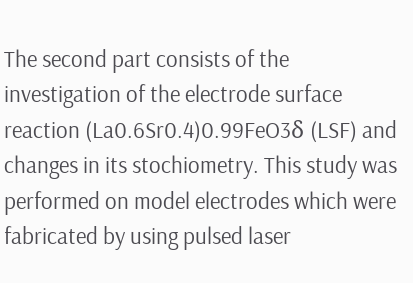The second part consists of the investigation of the electrode surface reaction (La0.6Sr0.4)0.99FeO3δ (LSF) and changes in its stochiometry. This study was performed on model electrodes which were fabricated by using pulsed laser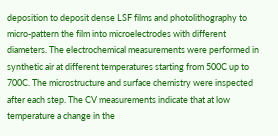deposition to deposit dense LSF films and photolithography to micro-pattern the film into microelectrodes with different diameters. The electrochemical measurements were performed in synthetic air at different temperatures starting from 500C up to 700C. The microstructure and surface chemistry were inspected after each step. The CV measurements indicate that at low temperature a change in the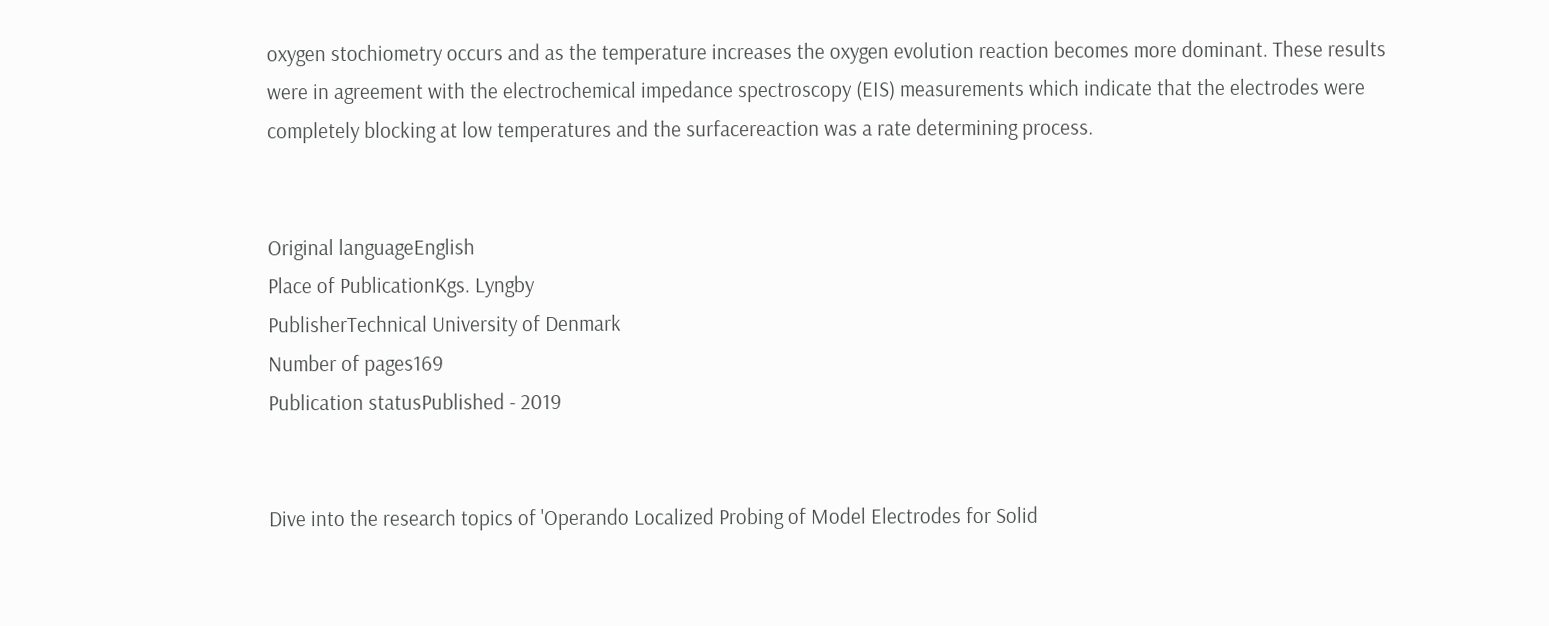oxygen stochiometry occurs and as the temperature increases the oxygen evolution reaction becomes more dominant. These results were in agreement with the electrochemical impedance spectroscopy (EIS) measurements which indicate that the electrodes were completely blocking at low temperatures and the surfacereaction was a rate determining process.


Original languageEnglish
Place of PublicationKgs. Lyngby
PublisherTechnical University of Denmark
Number of pages169
Publication statusPublished - 2019


Dive into the research topics of 'Operando Localized Probing of Model Electrodes for Solid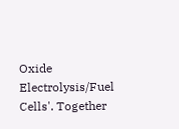Oxide Electrolysis/Fuel Cells'. Together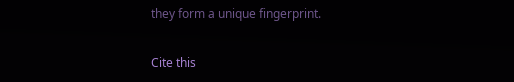they form a unique fingerprint.

Cite this